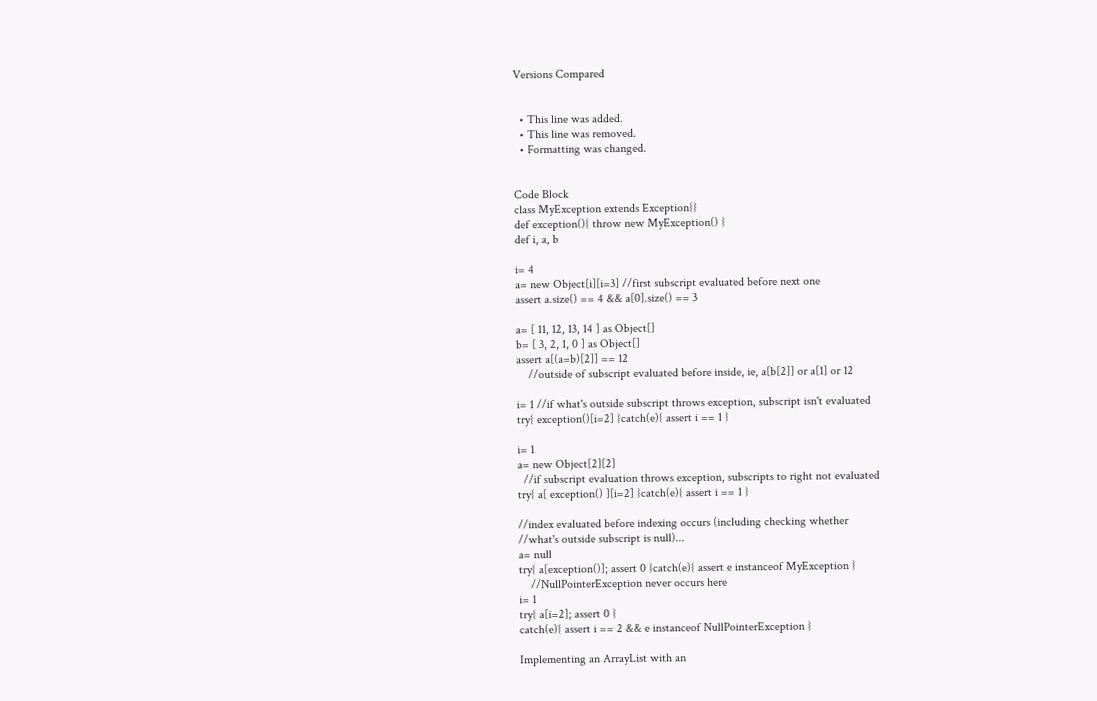Versions Compared


  • This line was added.
  • This line was removed.
  • Formatting was changed.


Code Block
class MyException extends Exception{}
def exception(){ throw new MyException() }
def i, a, b

i= 4
a= new Object[i][i=3] //first subscript evaluated before next one
assert a.size() == 4 && a[0].size() == 3

a= [ 11, 12, 13, 14 ] as Object[]
b= [ 3, 2, 1, 0 ] as Object[]
assert a[(a=b)[2]] == 12
    //outside of subscript evaluated before inside, ie, a[b[2]] or a[1] or 12

i= 1 //if what's outside subscript throws exception, subscript isn't evaluated
try{ exception()[i=2] }catch(e){ assert i == 1 }

i= 1
a= new Object[2][2]
  //if subscript evaluation throws exception, subscripts to right not evaluated
try{ a[ exception() ][i=2] }catch(e){ assert i == 1 }

//index evaluated before indexing occurs (including checking whether
//what's outside subscript is null)...
a= null
try{ a[exception()]; assert 0 }catch(e){ assert e instanceof MyException }
    //NullPointerException never occurs here
i= 1
try{ a[i=2]; assert 0 }
catch(e){ assert i == 2 && e instanceof NullPointerException }

Implementing an ArrayList with an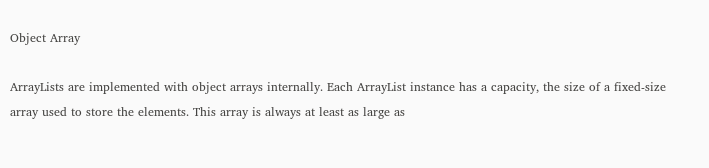Object Array

ArrayLists are implemented with object arrays internally. Each ArrayList instance has a capacity, the size of a fixed-size array used to store the elements. This array is always at least as large as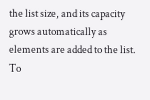the list size, and its capacity grows automatically as elements are added to the list. To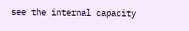see the internal capacity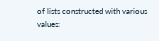of lists constructed with various values: